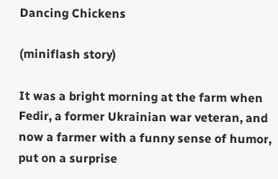Dancing Chickens

(miniflash story)

It was a bright morning at the farm when Fedir, a former Ukrainian war veteran, and now a farmer with a funny sense of humor, put on a surprise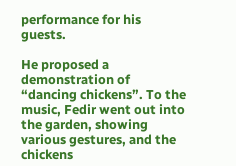performance for his guests.

He proposed a demonstration of “dancing chickens”. To the music, Fedir went out into the garden, showing various gestures, and the chickens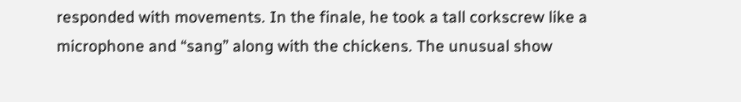responded with movements. In the finale, he took a tall corkscrew like a microphone and “sang” along with the chickens. The unusual show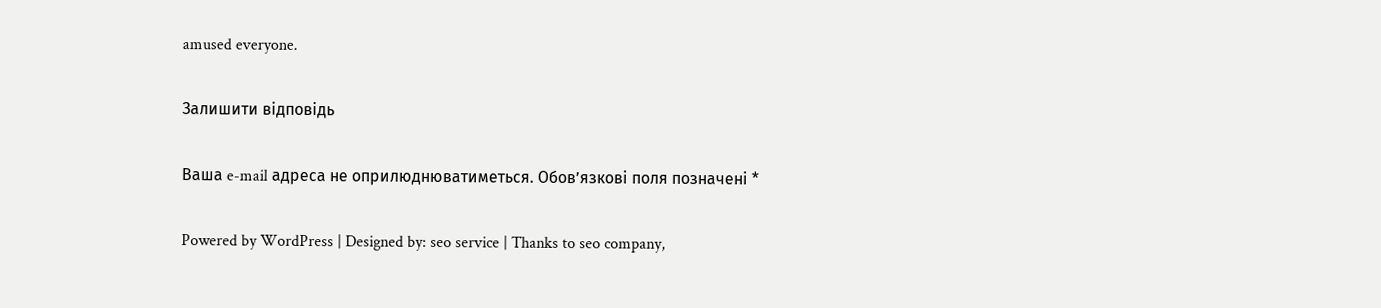amused everyone.

Залишити відповідь

Ваша e-mail адреса не оприлюднюватиметься. Обов’язкові поля позначені *

Powered by WordPress | Designed by: seo service | Thanks to seo company,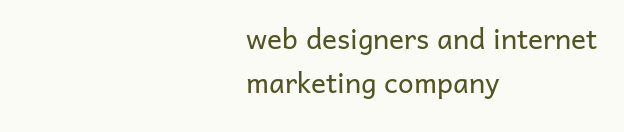web designers and internet marketing company